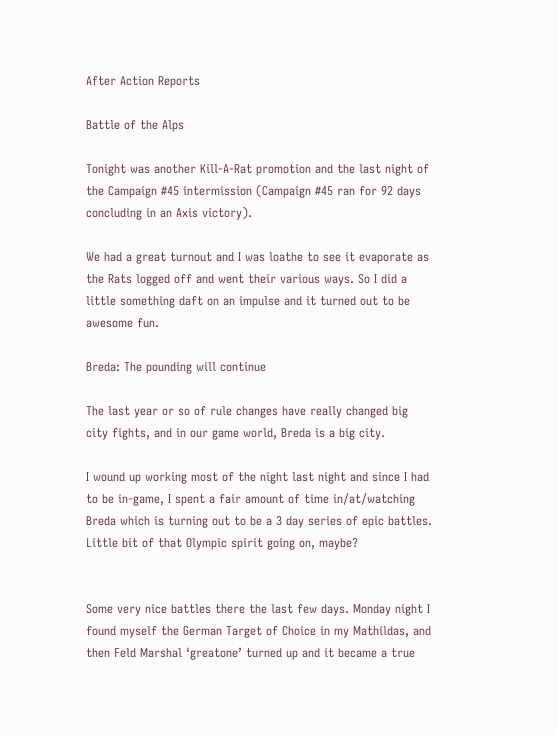After Action Reports

Battle of the Alps

Tonight was another Kill-A-Rat promotion and the last night of the Campaign #45 intermission (Campaign #45 ran for 92 days concluding in an Axis victory).

We had a great turnout and I was loathe to see it evaporate as the Rats logged off and went their various ways. So I did a little something daft on an impulse and it turned out to be awesome fun.

Breda: The pounding will continue

The last year or so of rule changes have really changed big city fights, and in our game world, Breda is a big city.

I wound up working most of the night last night and since I had to be in-game, I spent a fair amount of time in/at/watching Breda which is turning out to be a 3 day series of epic battles. Little bit of that Olympic spirit going on, maybe?


Some very nice battles there the last few days. Monday night I found myself the German Target of Choice in my Mathildas, and then Feld Marshal ‘greatone’ turned up and it became a true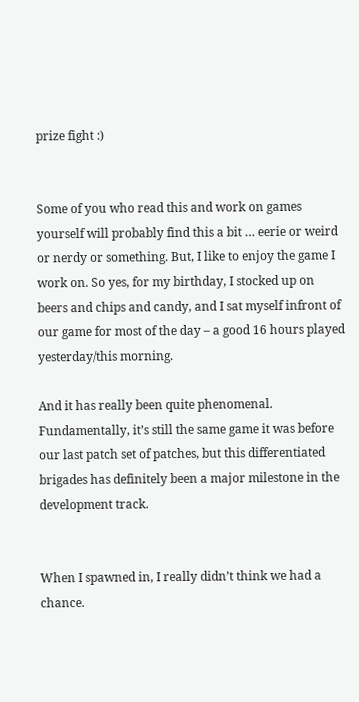prize fight :)


Some of you who read this and work on games yourself will probably find this a bit … eerie or weird or nerdy or something. But, I like to enjoy the game I work on. So yes, for my birthday, I stocked up on beers and chips and candy, and I sat myself infront of our game for most of the day – a good 16 hours played yesterday/this morning.

And it has really been quite phenomenal. Fundamentally, it’s still the same game it was before our last patch set of patches, but this differentiated brigades has definitely been a major milestone in the development track.


When I spawned in, I really didn’t think we had a chance.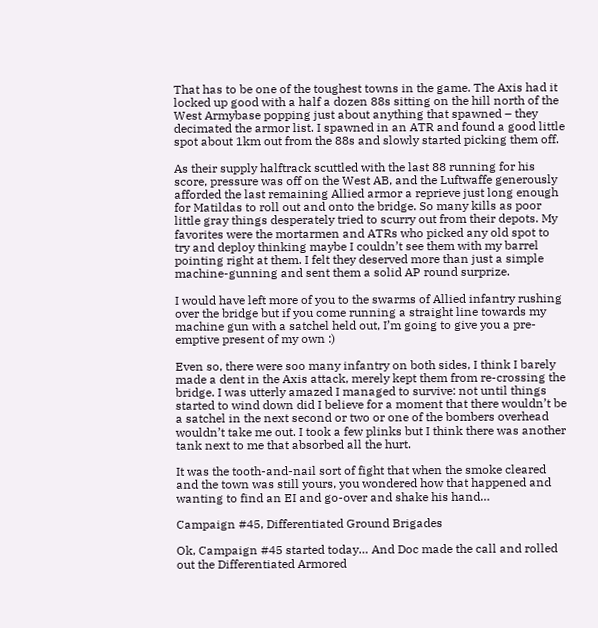That has to be one of the toughest towns in the game. The Axis had it locked up good with a half a dozen 88s sitting on the hill north of the West Armybase popping just about anything that spawned – they decimated the armor list. I spawned in an ATR and found a good little spot about 1km out from the 88s and slowly started picking them off.

As their supply halftrack scuttled with the last 88 running for his score, pressure was off on the West AB, and the Luftwaffe generously afforded the last remaining Allied armor a reprieve just long enough for Matildas to roll out and onto the bridge. So many kills as poor little gray things desperately tried to scurry out from their depots. My favorites were the mortarmen and ATRs who picked any old spot to try and deploy thinking maybe I couldn’t see them with my barrel pointing right at them. I felt they deserved more than just a simple machine-gunning and sent them a solid AP round surprize.

I would have left more of you to the swarms of Allied infantry rushing over the bridge but if you come running a straight line towards my machine gun with a satchel held out, I’m going to give you a pre-emptive present of my own :)

Even so, there were soo many infantry on both sides, I think I barely made a dent in the Axis attack, merely kept them from re-crossing the bridge. I was utterly amazed I managed to survive: not until things started to wind down did I believe for a moment that there wouldn’t be a satchel in the next second or two or one of the bombers overhead wouldn’t take me out. I took a few plinks but I think there was another tank next to me that absorbed all the hurt.

It was the tooth-and-nail sort of fight that when the smoke cleared and the town was still yours, you wondered how that happened and wanting to find an EI and go-over and shake his hand…

Campaign #45, Differentiated Ground Brigades

Ok, Campaign #45 started today… And Doc made the call and rolled out the Differentiated Armored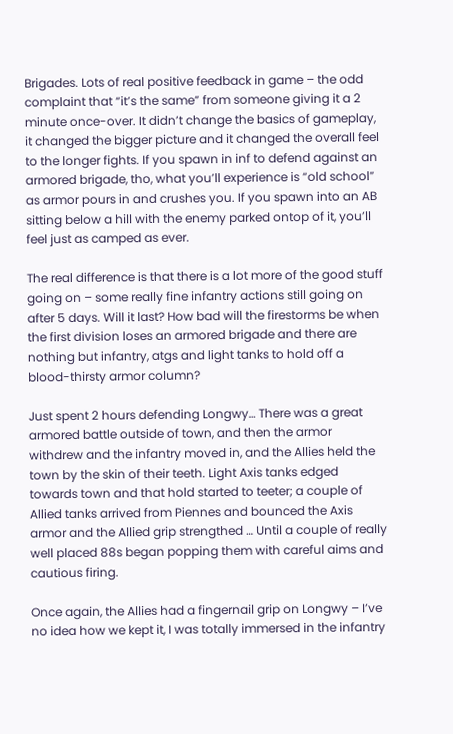Brigades. Lots of real positive feedback in game – the odd complaint that “it’s the same” from someone giving it a 2 minute once-over. It didn’t change the basics of gameplay, it changed the bigger picture and it changed the overall feel to the longer fights. If you spawn in inf to defend against an armored brigade, tho, what you’ll experience is “old school” as armor pours in and crushes you. If you spawn into an AB sitting below a hill with the enemy parked ontop of it, you’ll feel just as camped as ever.

The real difference is that there is a lot more of the good stuff going on – some really fine infantry actions still going on after 5 days. Will it last? How bad will the firestorms be when the first division loses an armored brigade and there are nothing but infantry, atgs and light tanks to hold off a blood-thirsty armor column?

Just spent 2 hours defending Longwy… There was a great armored battle outside of town, and then the armor withdrew and the infantry moved in, and the Allies held the town by the skin of their teeth. Light Axis tanks edged towards town and that hold started to teeter; a couple of Allied tanks arrived from Piennes and bounced the Axis armor and the Allied grip strengthed … Until a couple of really well placed 88s began popping them with careful aims and cautious firing.

Once again, the Allies had a fingernail grip on Longwy – I’ve no idea how we kept it, I was totally immersed in the infantry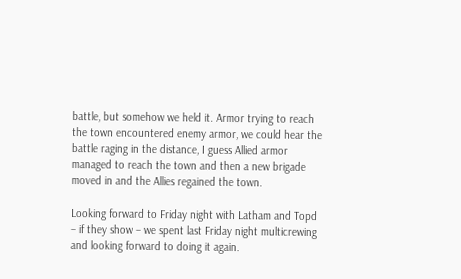battle, but somehow we held it. Armor trying to reach the town encountered enemy armor, we could hear the battle raging in the distance, I guess Allied armor managed to reach the town and then a new brigade moved in and the Allies regained the town.

Looking forward to Friday night with Latham and Topd – if they show – we spent last Friday night multicrewing and looking forward to doing it again.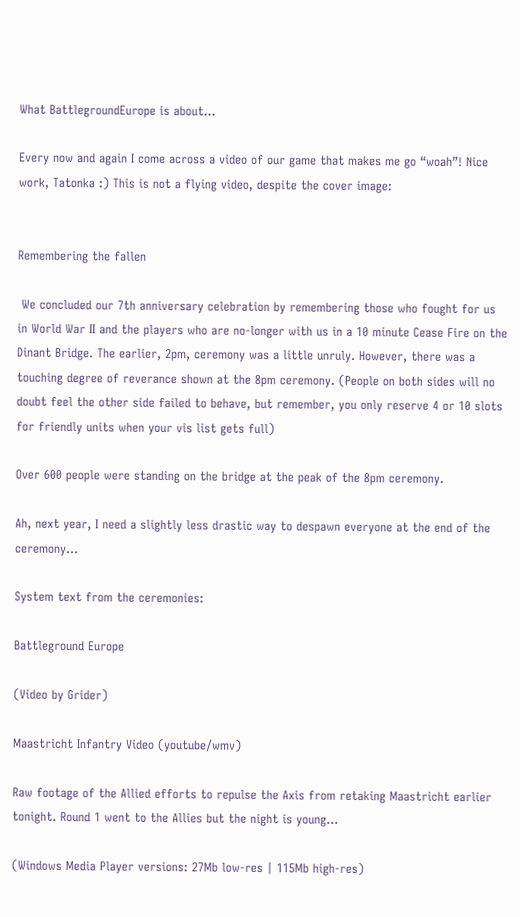What BattlegroundEurope is about…

Every now and again I come across a video of our game that makes me go “woah”! Nice work, Tatonka :) This is not a flying video, despite the cover image:


Remembering the fallen

 We concluded our 7th anniversary celebration by remembering those who fought for us in World War II and the players who are no-longer with us in a 10 minute Cease Fire on the Dinant Bridge. The earlier, 2pm, ceremony was a little unruly. However, there was a touching degree of reverance shown at the 8pm ceremony. (People on both sides will no doubt feel the other side failed to behave, but remember, you only reserve 4 or 10 slots for friendly units when your vis list gets full)

Over 600 people were standing on the bridge at the peak of the 8pm ceremony.

Ah, next year, I need a slightly less drastic way to despawn everyone at the end of the ceremony…

System text from the ceremonies:

Battleground Europe

(Video by Grider)

Maastricht Infantry Video (youtube/wmv)

Raw footage of the Allied efforts to repulse the Axis from retaking Maastricht earlier tonight. Round 1 went to the Allies but the night is young…

(Windows Media Player versions: 27Mb low-res | 115Mb high-res)